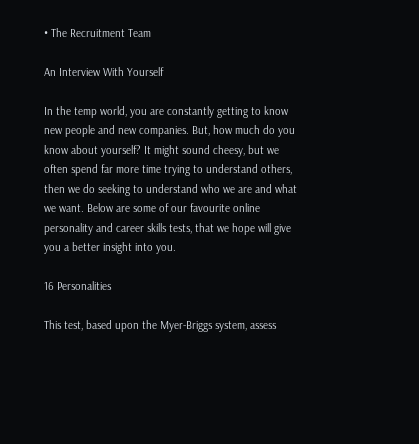• The Recruitment Team

An Interview With Yourself

In the temp world, you are constantly getting to know new people and new companies. But, how much do you know about yourself? It might sound cheesy, but we often spend far more time trying to understand others, then we do seeking to understand who we are and what we want. Below are some of our favourite online personality and career skills tests, that we hope will give you a better insight into you.

16 Personalities

This test, based upon the Myer-Briggs system, assess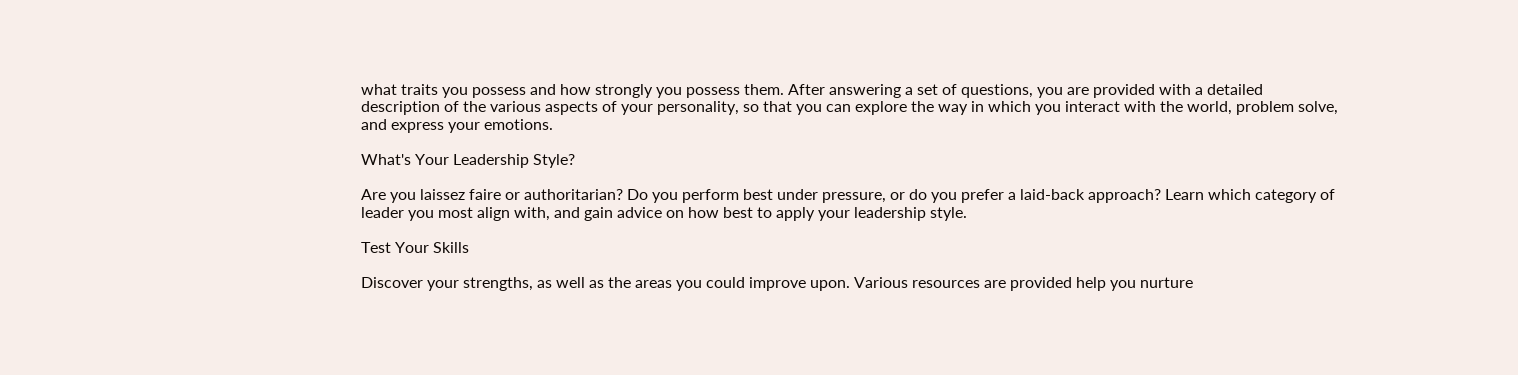what traits you possess and how strongly you possess them. After answering a set of questions, you are provided with a detailed description of the various aspects of your personality, so that you can explore the way in which you interact with the world, problem solve, and express your emotions.

What's Your Leadership Style?

Are you laissez faire or authoritarian? Do you perform best under pressure, or do you prefer a laid-back approach? Learn which category of leader you most align with, and gain advice on how best to apply your leadership style.

Test Your Skills

Discover your strengths, as well as the areas you could improve upon. Various resources are provided help you nurture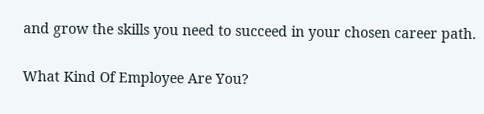and grow the skills you need to succeed in your chosen career path.

What Kind Of Employee Are You?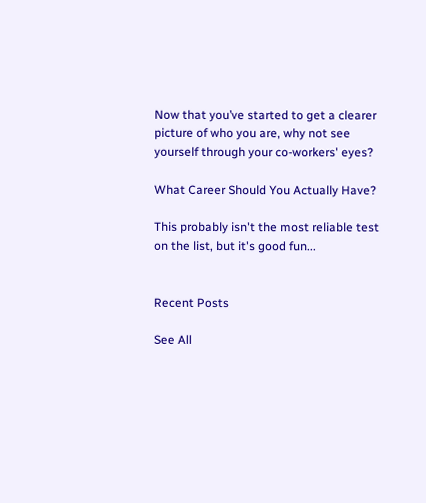Now that you’ve started to get a clearer picture of who you are, why not see yourself through your co-workers' eyes?

What Career Should You Actually Have?

This probably isn't the most reliable test on the list, but it's good fun...


Recent Posts

See All